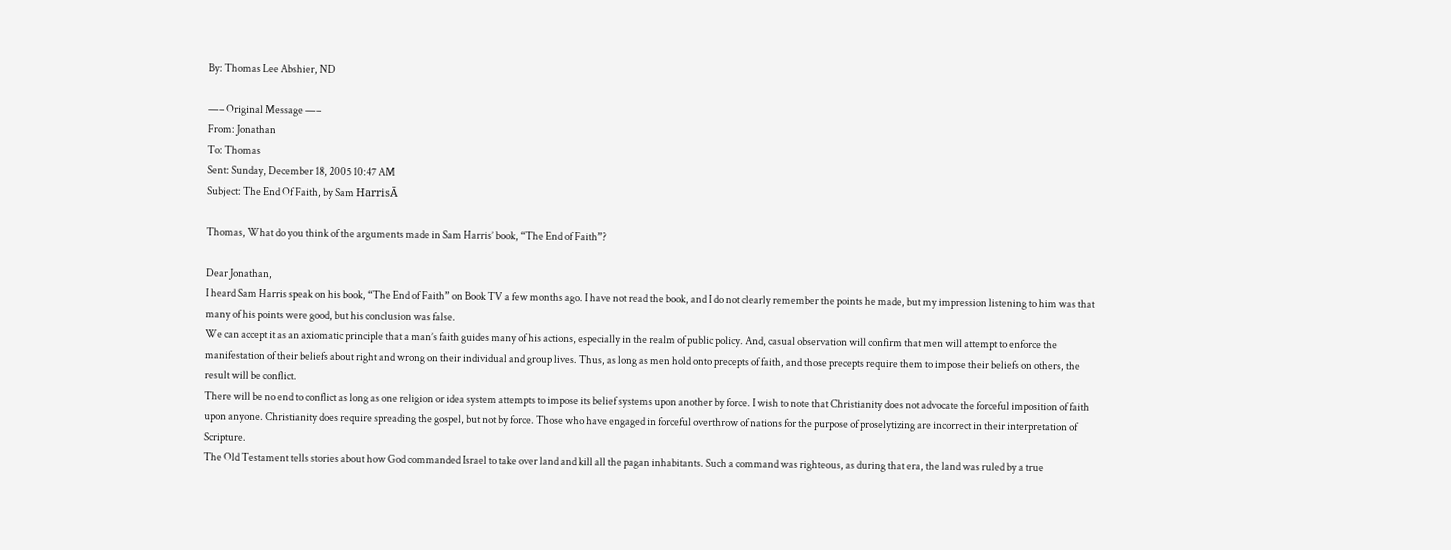By: Thomas Lee Abshier, ND

—– Original Message —–
From: Jonathan
To: Thomas
Sent: Sunday, December 18, 2005 10:47 AM
Subject: The End Of Faith, by Sam HarrisĀ

Thomas, What do you think of the arguments made in Sam Harris’ book, “The End of Faith”?

Dear Jonathan,
I heard Sam Harris speak on his book, “The End of Faith” on Book TV a few months ago. I have not read the book, and I do not clearly remember the points he made, but my impression listening to him was that many of his points were good, but his conclusion was false.
We can accept it as an axiomatic principle that a man’s faith guides many of his actions, especially in the realm of public policy. And, casual observation will confirm that men will attempt to enforce the manifestation of their beliefs about right and wrong on their individual and group lives. Thus, as long as men hold onto precepts of faith, and those precepts require them to impose their beliefs on others, the result will be conflict.
There will be no end to conflict as long as one religion or idea system attempts to impose its belief systems upon another by force. I wish to note that Christianity does not advocate the forceful imposition of faith upon anyone. Christianity does require spreading the gospel, but not by force. Those who have engaged in forceful overthrow of nations for the purpose of proselytizing are incorrect in their interpretation of Scripture.
The Old Testament tells stories about how God commanded Israel to take over land and kill all the pagan inhabitants. Such a command was righteous, as during that era, the land was ruled by a true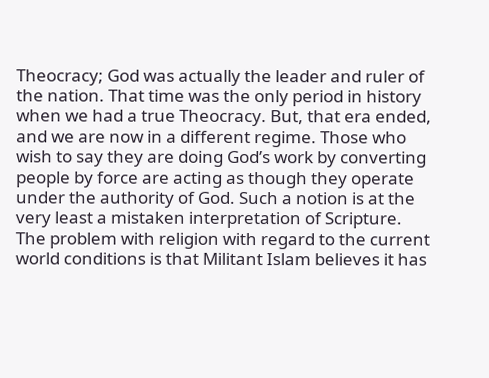Theocracy; God was actually the leader and ruler of the nation. That time was the only period in history when we had a true Theocracy. But, that era ended, and we are now in a different regime. Those who wish to say they are doing God’s work by converting people by force are acting as though they operate under the authority of God. Such a notion is at the very least a mistaken interpretation of Scripture.
The problem with religion with regard to the current world conditions is that Militant Islam believes it has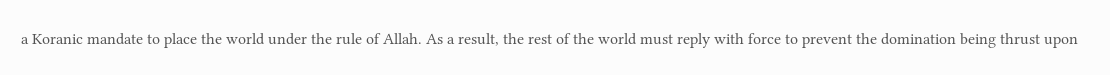a Koranic mandate to place the world under the rule of Allah. As a result, the rest of the world must reply with force to prevent the domination being thrust upon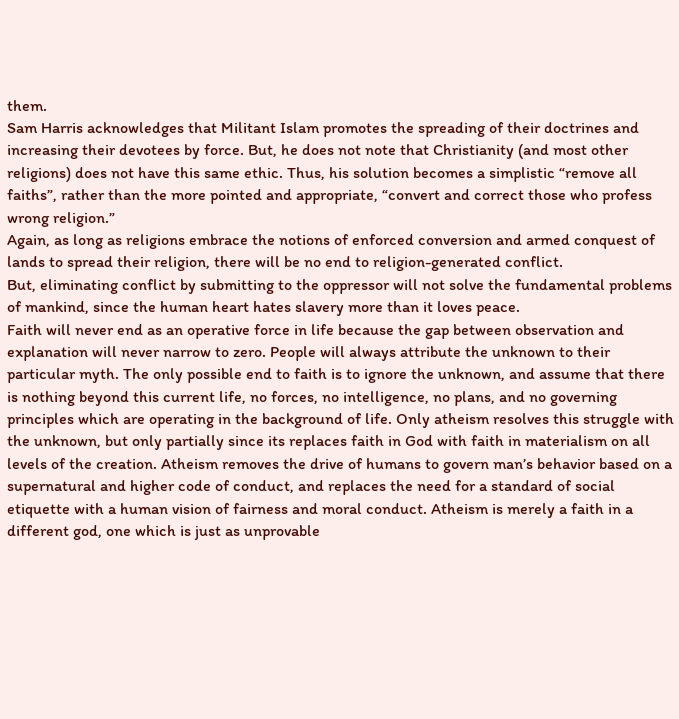them.
Sam Harris acknowledges that Militant Islam promotes the spreading of their doctrines and increasing their devotees by force. But, he does not note that Christianity (and most other religions) does not have this same ethic. Thus, his solution becomes a simplistic “remove all faiths”, rather than the more pointed and appropriate, “convert and correct those who profess wrong religion.”
Again, as long as religions embrace the notions of enforced conversion and armed conquest of lands to spread their religion, there will be no end to religion-generated conflict.
But, eliminating conflict by submitting to the oppressor will not solve the fundamental problems of mankind, since the human heart hates slavery more than it loves peace.
Faith will never end as an operative force in life because the gap between observation and explanation will never narrow to zero. People will always attribute the unknown to their particular myth. The only possible end to faith is to ignore the unknown, and assume that there is nothing beyond this current life, no forces, no intelligence, no plans, and no governing principles which are operating in the background of life. Only atheism resolves this struggle with the unknown, but only partially since its replaces faith in God with faith in materialism on all levels of the creation. Atheism removes the drive of humans to govern man’s behavior based on a supernatural and higher code of conduct, and replaces the need for a standard of social etiquette with a human vision of fairness and moral conduct. Atheism is merely a faith in a different god, one which is just as unprovable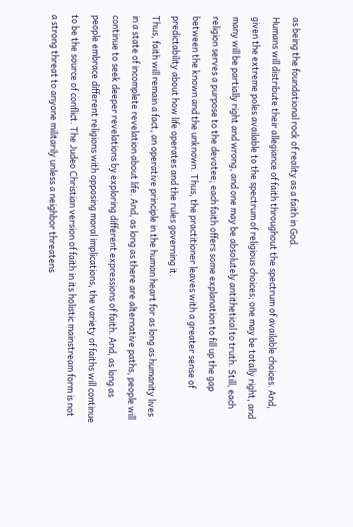as being the foundational rock of reality as a faith in God.
Humans will distribute their allegiance of faith throughout the spectrum of available choices. And, given the extreme poles available to the spectrum of religious choices; one may be totally right, and many will be partially right and wrong, and one may be absolutely antithetical to truth. Still, each religion serves a purpose to the devotee; each faith offers some explanation to fill up the gap between the known and the unknown. Thus, the practitioner leaves with a greater sense of predictability about how life operates and the rules governing it.
Thus, faith will remain a fact, an operative principle in the human heart for as long as humanity lives in a state of incomplete revelation about life. And, as long as there are alternative paths, people will continue to seek deeper revelations by exploring different expressions of faith. And, as long as people embrace different religions with opposing moral implications, the variety of faiths will continue to be the source of conflict. The Judeo Christian version of faith in its holistic mainstream form is not a strong threat to anyone militarily unless a neighbor threatens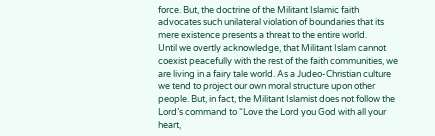force. But, the doctrine of the Militant Islamic faith advocates such unilateral violation of boundaries that its mere existence presents a threat to the entire world.
Until we overtly acknowledge, that Militant Islam cannot coexist peacefully with the rest of the faith communities, we are living in a fairy tale world. As a Judeo-Christian culture we tend to project our own moral structure upon other people. But, in fact, the Militant Islamist does not follow the Lord’s command to “Love the Lord you God with all your heart,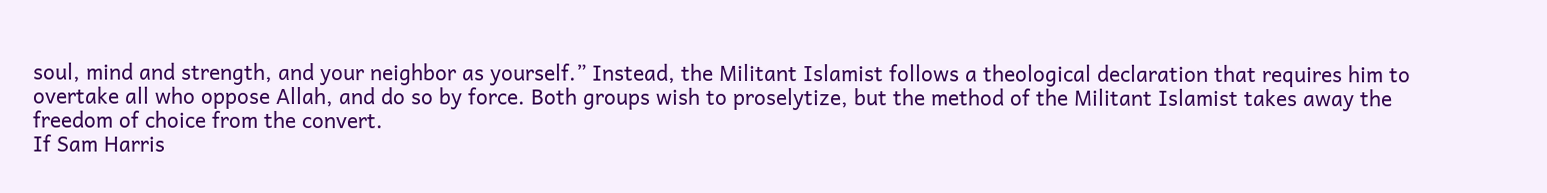soul, mind and strength, and your neighbor as yourself.” Instead, the Militant Islamist follows a theological declaration that requires him to overtake all who oppose Allah, and do so by force. Both groups wish to proselytize, but the method of the Militant Islamist takes away the freedom of choice from the convert.
If Sam Harris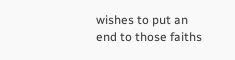wishes to put an end to those faiths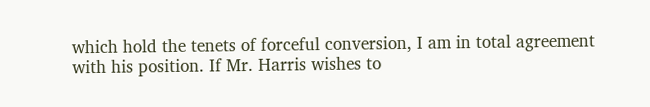which hold the tenets of forceful conversion, I am in total agreement with his position. If Mr. Harris wishes to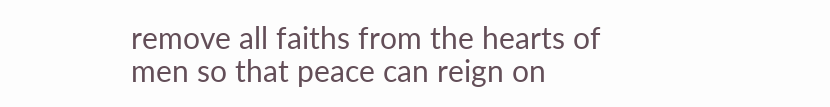remove all faiths from the hearts of men so that peace can reign on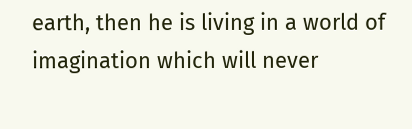earth, then he is living in a world of imagination which will never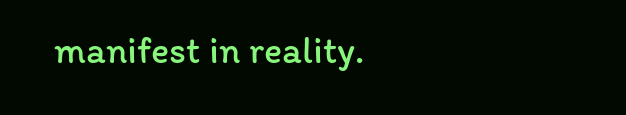manifest in reality.